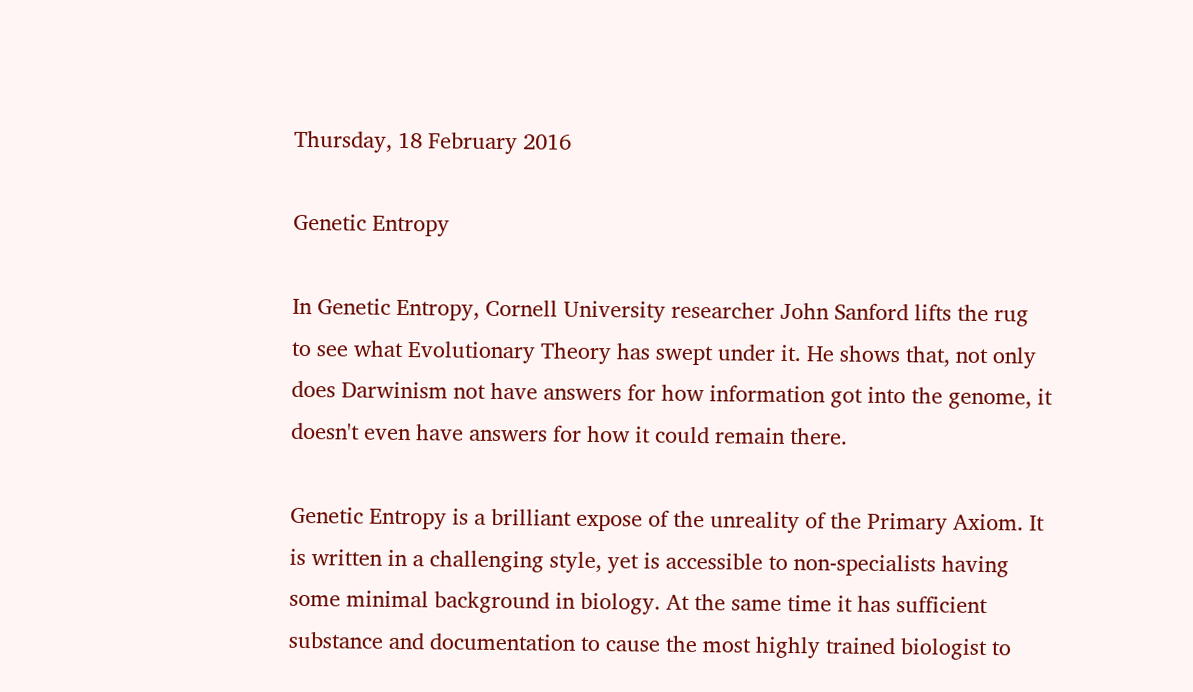Thursday, 18 February 2016

Genetic Entropy

In Genetic Entropy, Cornell University researcher John Sanford lifts the rug to see what Evolutionary Theory has swept under it. He shows that, not only does Darwinism not have answers for how information got into the genome, it doesn't even have answers for how it could remain there.

Genetic Entropy is a brilliant expose of the unreality of the Primary Axiom. It is written in a challenging style, yet is accessible to non-specialists having some minimal background in biology. At the same time it has sufficient substance and documentation to cause the most highly trained biologist to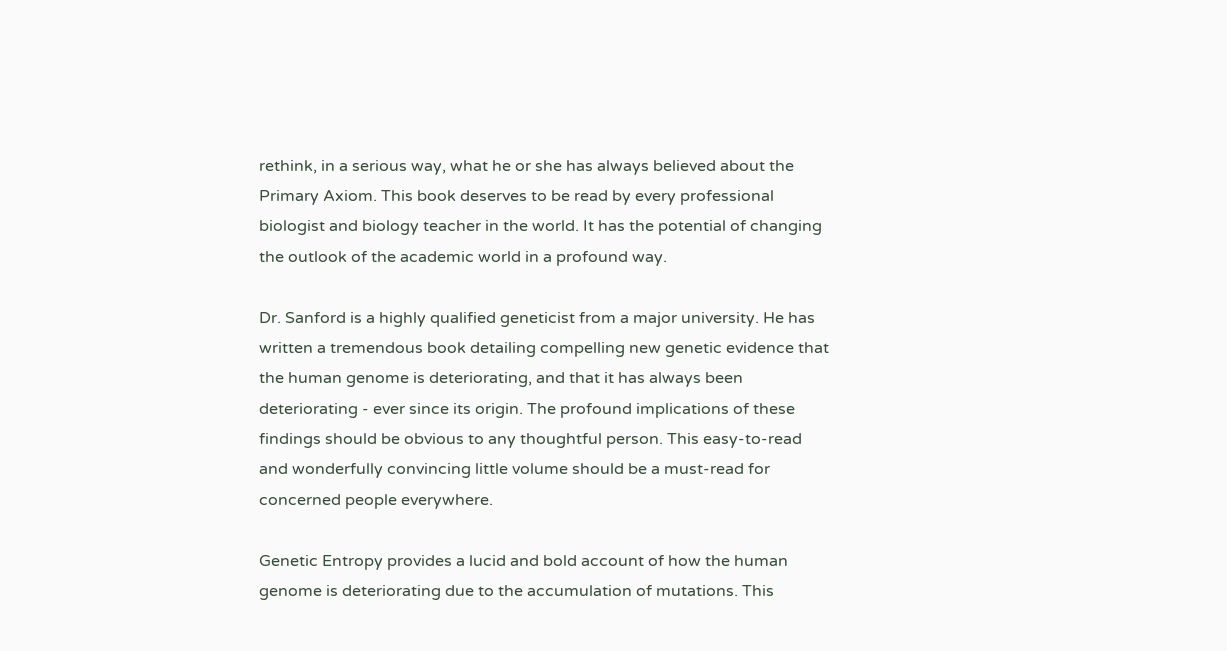rethink, in a serious way, what he or she has always believed about the Primary Axiom. This book deserves to be read by every professional biologist and biology teacher in the world. It has the potential of changing the outlook of the academic world in a profound way.

Dr. Sanford is a highly qualified geneticist from a major university. He has written a tremendous book detailing compelling new genetic evidence that the human genome is deteriorating, and that it has always been deteriorating - ever since its origin. The profound implications of these findings should be obvious to any thoughtful person. This easy-to-read and wonderfully convincing little volume should be a must-read for concerned people everywhere.

Genetic Entropy provides a lucid and bold account of how the human genome is deteriorating due to the accumulation of mutations. This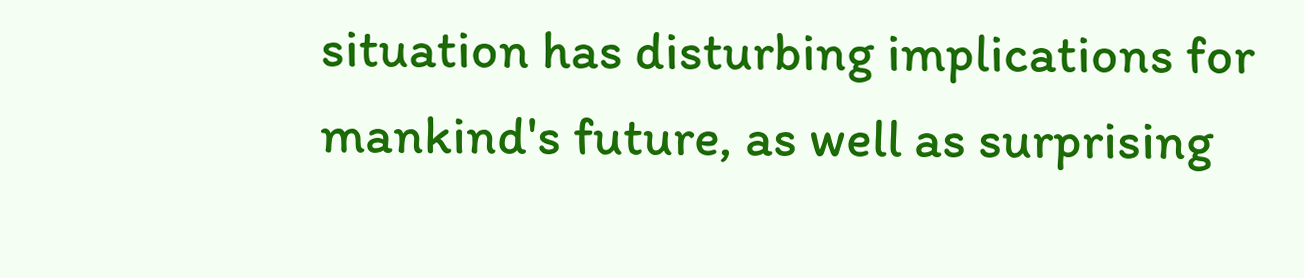situation has disturbing implications for mankind's future, as well as surprising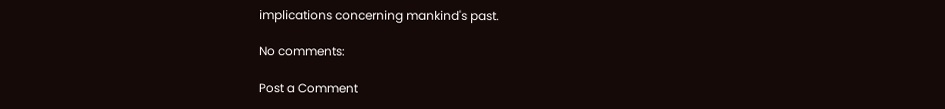implications concerning mankind's past.

No comments:

Post a Comment